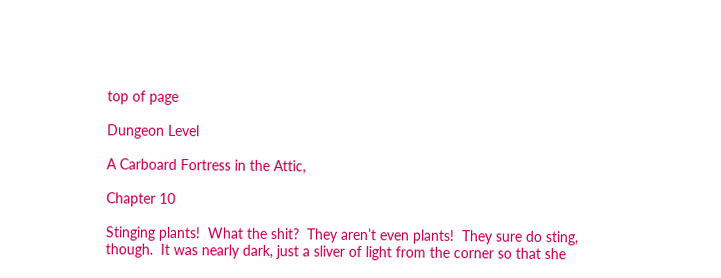top of page

Dungeon Level

A Carboard Fortress in the Attic,

Chapter 10

Stinging plants!  What the shit?  They aren’t even plants!  They sure do sting, though.  It was nearly dark, just a sliver of light from the corner so that she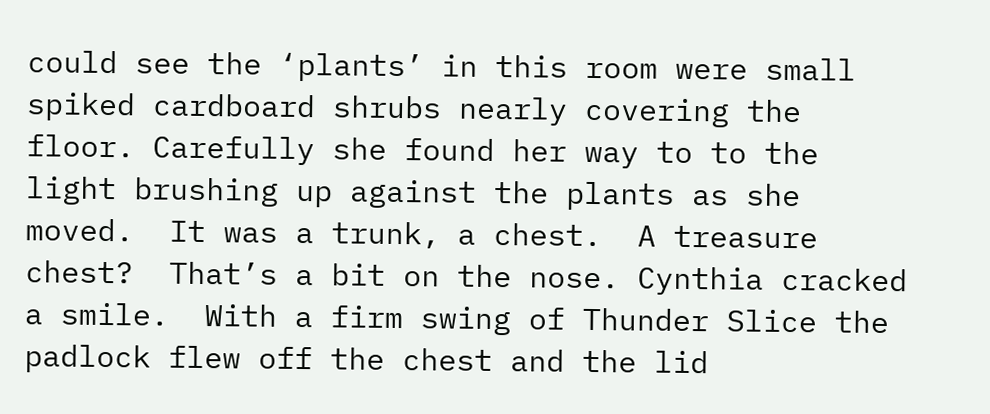could see the ‘plants’ in this room were small spiked cardboard shrubs nearly covering the floor. Carefully she found her way to to the light brushing up against the plants as she moved.  It was a trunk, a chest.  A treasure chest?  That’s a bit on the nose. Cynthia cracked a smile.  With a firm swing of Thunder Slice the padlock flew off the chest and the lid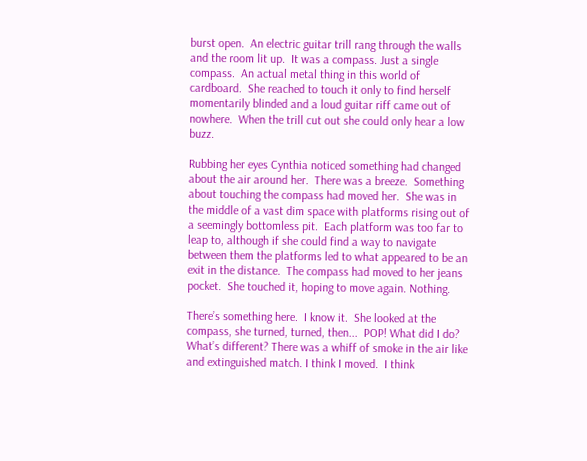burst open.  An electric guitar trill rang through the walls and the room lit up.  It was a compass. Just a single compass.  An actual metal thing in this world of cardboard.  She reached to touch it only to find herself momentarily blinded and a loud guitar riff came out of nowhere.  When the trill cut out she could only hear a low buzz.

Rubbing her eyes Cynthia noticed something had changed about the air around her.  There was a breeze.  Something about touching the compass had moved her.  She was in the middle of a vast dim space with platforms rising out of a seemingly bottomless pit.  Each platform was too far to leap to, although if she could find a way to navigate between them the platforms led to what appeared to be an exit in the distance.  The compass had moved to her jeans pocket.  She touched it, hoping to move again. Nothing.

There’s something here.  I know it.  She looked at the compass, she turned, turned, then...  POP! What did I do?  What’s different? There was a whiff of smoke in the air like and extinguished match. I think I moved.  I think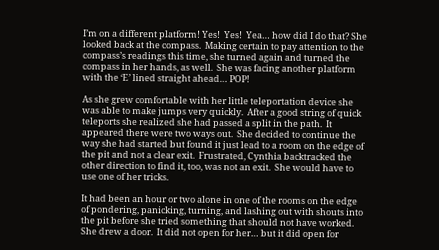I’m on a different platform! Yes!  Yes!  Yea… how did I do that? She looked back at the compass.  Making certain to pay attention to the compass’s readings this time, she turned again and turned the compass in her hands, as well.  She was facing another platform with the ‘E’ lined straight ahead… POP!

As she grew comfortable with her little teleportation device she was able to make jumps very quickly.  After a good string of quick teleports she realized she had passed a split in the path.  It appeared there were two ways out.  She decided to continue the way she had started but found it just lead to a room on the edge of the pit and not a clear exit.  Frustrated, Cynthia backtracked the other direction to find it, too, was not an exit.  She would have to use one of her tricks.

It had been an hour or two alone in one of the rooms on the edge of pondering, panicking, turning, and lashing out with shouts into the pit before she tried something that should not have worked.  She drew a door.  It did not open for her… but it did open for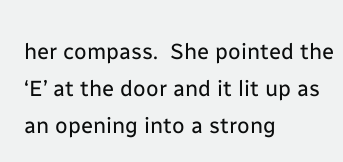her compass.  She pointed the ‘E’ at the door and it lit up as an opening into a strong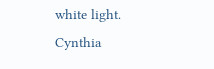white light.  Cynthia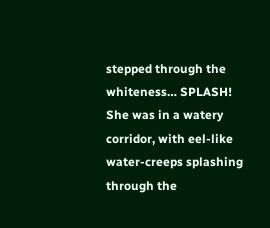stepped through the whiteness… SPLASH! She was in a watery corridor, with eel-like water-creeps splashing through the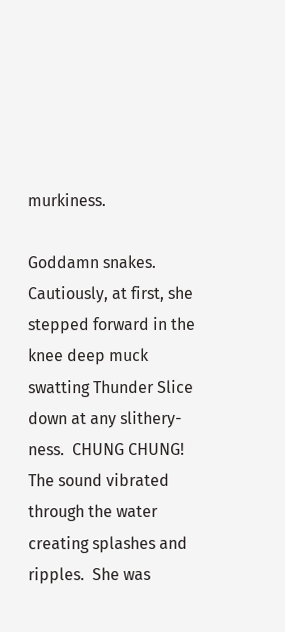murkiness.

Goddamn snakes. Cautiously, at first, she stepped forward in the knee deep muck swatting Thunder Slice down at any slithery-ness.  CHUNG CHUNG! The sound vibrated through the water creating splashes and ripples.  She was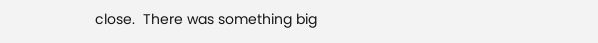close.  There was something big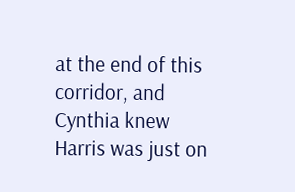at the end of this corridor, and Cynthia knew Harris was just on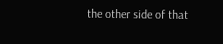the other side of that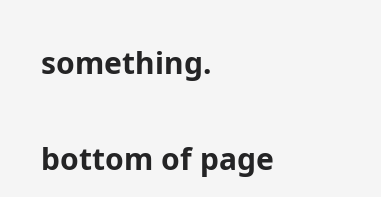something.

bottom of page